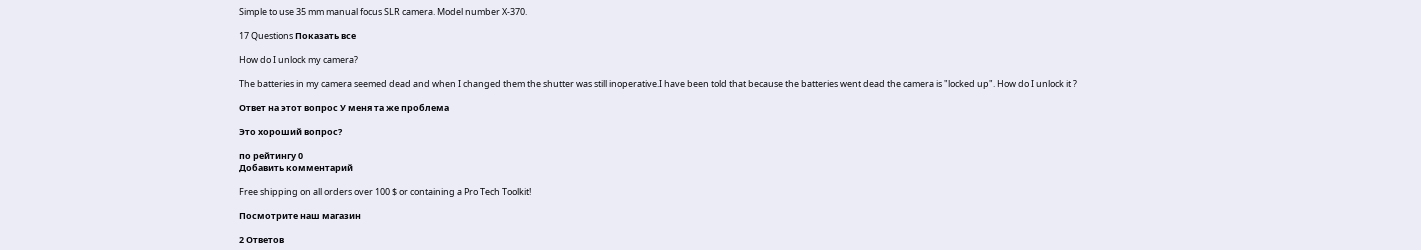Simple to use 35 mm manual focus SLR camera. Model number X-370.

17 Questions Показать все

How do I unlock my camera?

The batteries in my camera seemed dead and when I changed them the shutter was still inoperative.I have been told that because the batteries went dead the camera is "locked up". How do I unlock it ?

Ответ на этот вопрос У меня та же проблема

Это хороший вопрос?

по рейтингу 0
Добавить комментарий

Free shipping on all orders over 100 $ or containing a Pro Tech Toolkit!

Посмотрите наш магазин

2 Ответов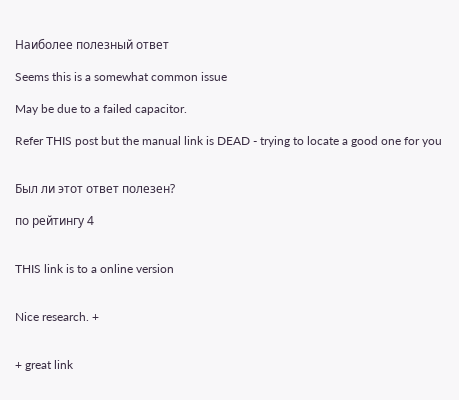Наиболее полезный ответ

Seems this is a somewhat common issue

May be due to a failed capacitor.

Refer THIS post but the manual link is DEAD - trying to locate a good one for you


Был ли этот ответ полезен?

по рейтингу 4


THIS link is to a online version


Nice research. +


+ great link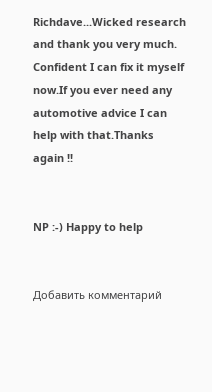Richdave...Wicked research and thank you very much. Confident I can fix it myself now.If you ever need any automotive advice I can help with that.Thanks again !!


NP :-) Happy to help


Добавить комментарий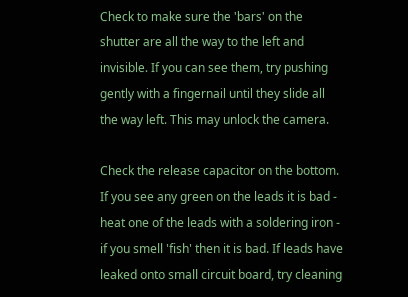Check to make sure the 'bars' on the shutter are all the way to the left and invisible. If you can see them, try pushing gently with a fingernail until they slide all the way left. This may unlock the camera.

Check the release capacitor on the bottom. If you see any green on the leads it is bad - heat one of the leads with a soldering iron - if you smell 'fish' then it is bad. If leads have leaked onto small circuit board, try cleaning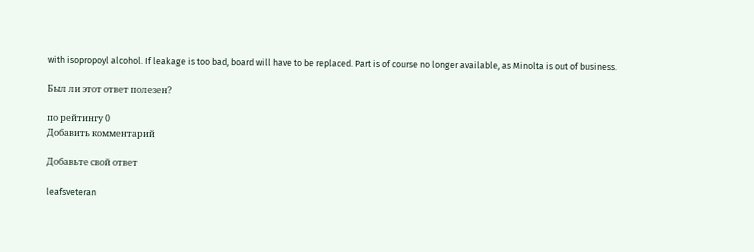with isopropoyl alcohol. If leakage is too bad, board will have to be replaced. Part is of course no longer available, as Minolta is out of business.

Был ли этот ответ полезен?

по рейтингу 0
Добавить комментарий

Добавьте свой ответ

leafsveteran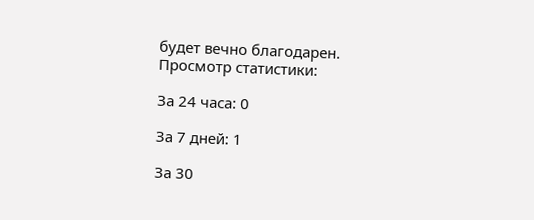будет вечно благодарен.
Просмотр статистики:

За 24 часа: 0

За 7 дней: 1

За 30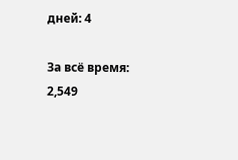дней: 4

За всё время: 2,549